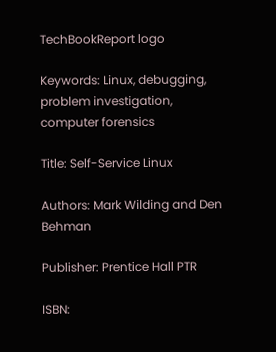TechBookReport logo

Keywords: Linux, debugging, problem investigation, computer forensics

Title: Self-Service Linux

Authors: Mark Wilding and Den Behman

Publisher: Prentice Hall PTR

ISBN: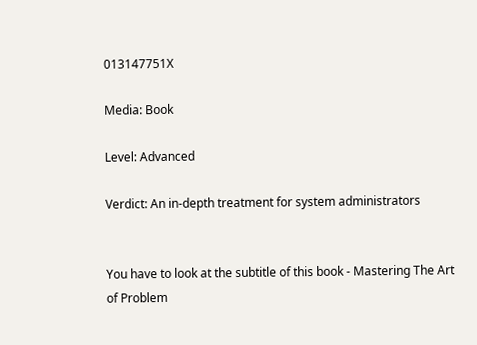013147751X

Media: Book

Level: Advanced

Verdict: An in-depth treatment for system administrators


You have to look at the subtitle of this book - Mastering The Art of Problem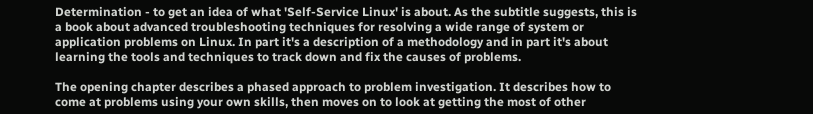Determination - to get an idea of what 'Self-Service Linux' is about. As the subtitle suggests, this is a book about advanced troubleshooting techniques for resolving a wide range of system or application problems on Linux. In part it's a description of a methodology and in part it's about learning the tools and techniques to track down and fix the causes of problems.

The opening chapter describes a phased approach to problem investigation. It describes how to come at problems using your own skills, then moves on to look at getting the most of other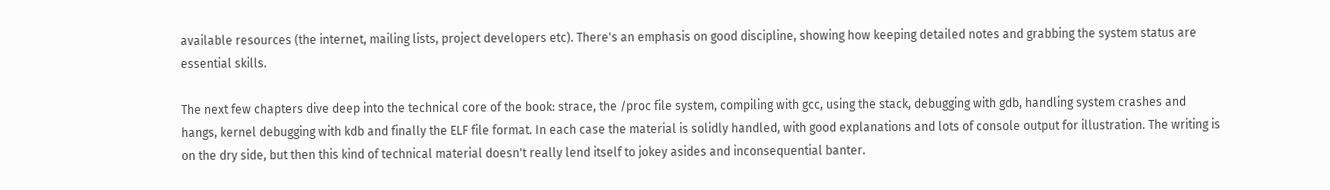available resources (the internet, mailing lists, project developers etc). There's an emphasis on good discipline, showing how keeping detailed notes and grabbing the system status are essential skills.

The next few chapters dive deep into the technical core of the book: strace, the /proc file system, compiling with gcc, using the stack, debugging with gdb, handling system crashes and hangs, kernel debugging with kdb and finally the ELF file format. In each case the material is solidly handled, with good explanations and lots of console output for illustration. The writing is on the dry side, but then this kind of technical material doesn't really lend itself to jokey asides and inconsequential banter.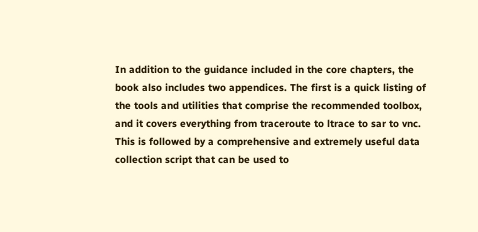In addition to the guidance included in the core chapters, the book also includes two appendices. The first is a quick listing of the tools and utilities that comprise the recommended toolbox, and it covers everything from traceroute to ltrace to sar to vnc. This is followed by a comprehensive and extremely useful data collection script that can be used to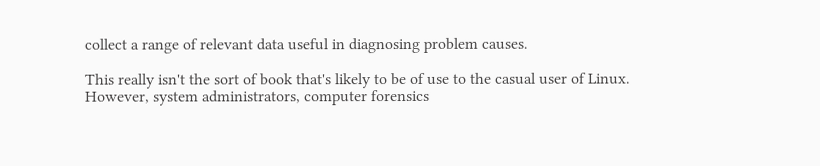collect a range of relevant data useful in diagnosing problem causes.

This really isn't the sort of book that's likely to be of use to the casual user of Linux. However, system administrators, computer forensics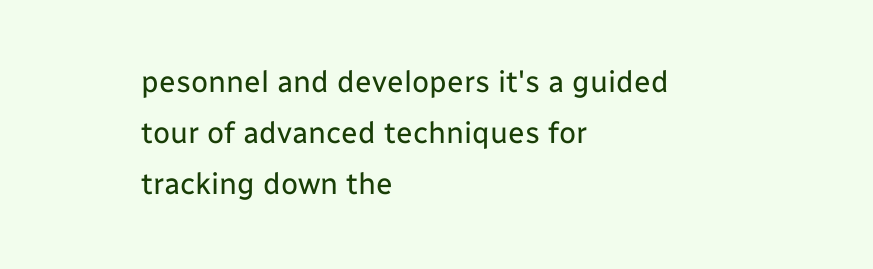pesonnel and developers it's a guided tour of advanced techniques for tracking down the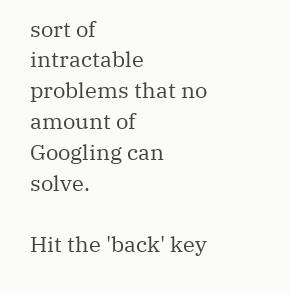sort of intractable problems that no amount of Googling can solve.

Hit the 'back' key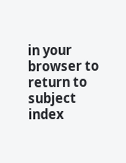in your browser to return to subject index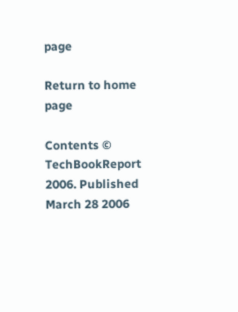page

Return to home page

Contents © TechBookReport 2006. Published March 28 2006